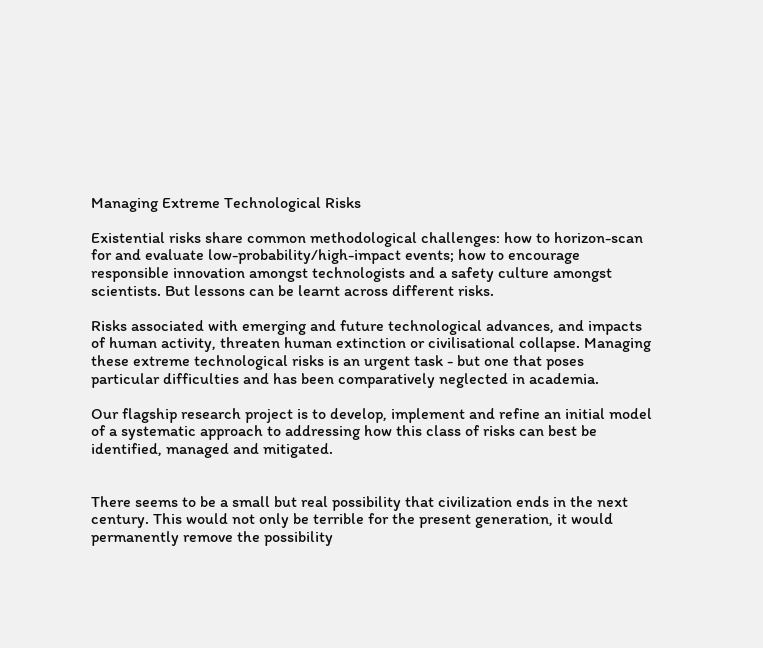Managing Extreme Technological Risks

Existential risks share common methodological challenges: how to horizon-scan for and evaluate low-probability/high-impact events; how to encourage responsible innovation amongst technologists and a safety culture amongst scientists. But lessons can be learnt across different risks.

Risks associated with emerging and future technological advances, and impacts of human activity, threaten human extinction or civilisational collapse. Managing these extreme technological risks is an urgent task - but one that poses particular difficulties and has been comparatively neglected in academia.

Our flagship research project is to develop, implement and refine an initial model of a systematic approach to addressing how this class of risks can best be identified, managed and mitigated.


There seems to be a small but real possibility that civilization ends in the next century. This would not only be terrible for the present generation, it would permanently remove the possibility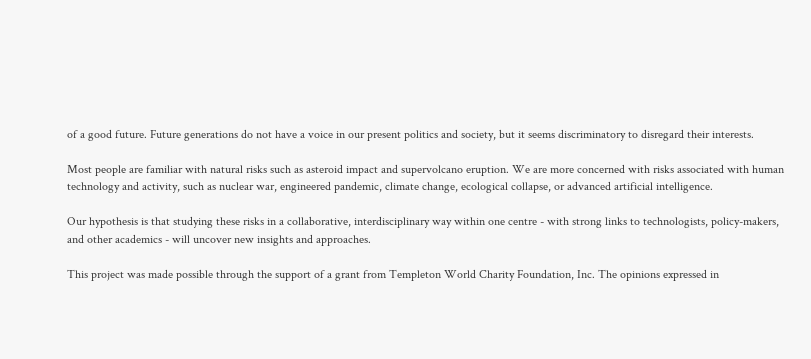of a good future. Future generations do not have a voice in our present politics and society, but it seems discriminatory to disregard their interests.

Most people are familiar with natural risks such as asteroid impact and supervolcano eruption. We are more concerned with risks associated with human technology and activity, such as nuclear war, engineered pandemic, climate change, ecological collapse, or advanced artificial intelligence.

Our hypothesis is that studying these risks in a collaborative, interdisciplinary way within one centre - with strong links to technologists, policy-makers, and other academics - will uncover new insights and approaches.

This project was made possible through the support of a grant from Templeton World Charity Foundation, Inc. The opinions expressed in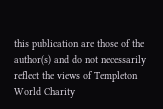this publication are those of the author(s) and do not necessarily reflect the views of Templeton World Charity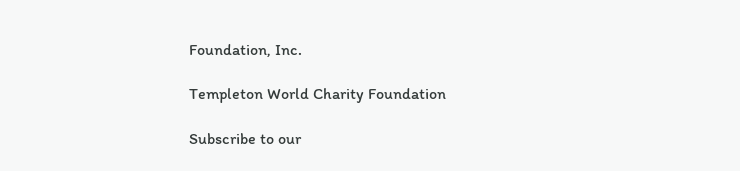Foundation, Inc.

Templeton World Charity Foundation

Subscribe to our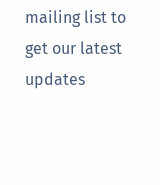mailing list to get our latest updates